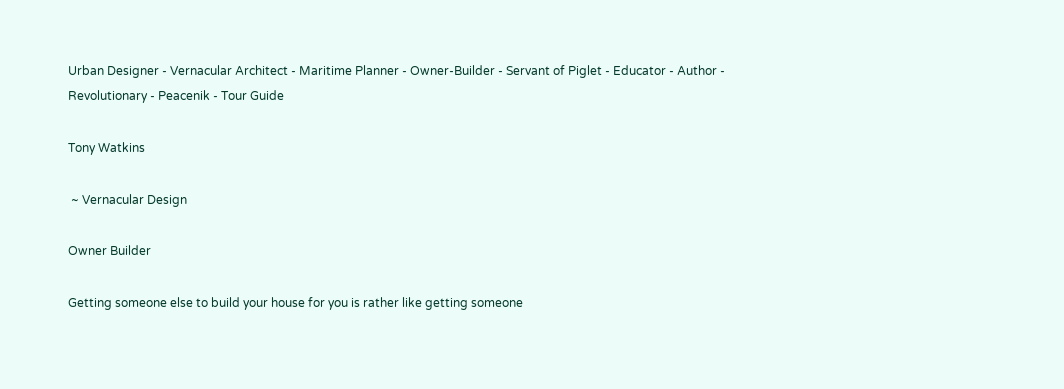Urban Designer - Vernacular Architect - Maritime Planner - Owner-Builder - Servant of Piglet - Educator - Author - Revolutionary - Peacenik - Tour Guide

Tony Watkins

 ~ Vernacular Design

Owner Builder

Getting someone else to build your house for you is rather like getting someone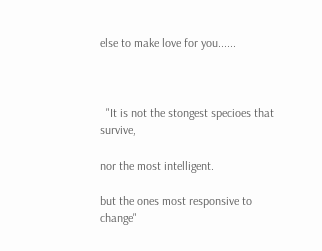else to make love for you......



  "It is not the stongest specioes that survive,

nor the most intelligent.

but the ones most responsive to change"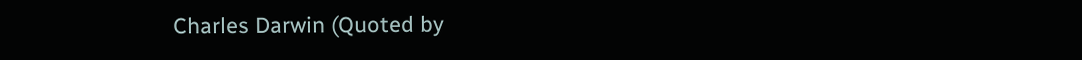Charles Darwin (Quoted by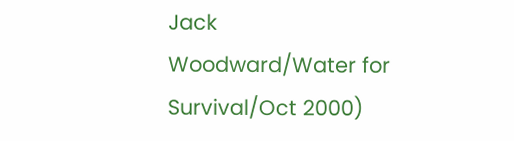Jack Woodward/Water for Survival/Oct 2000)